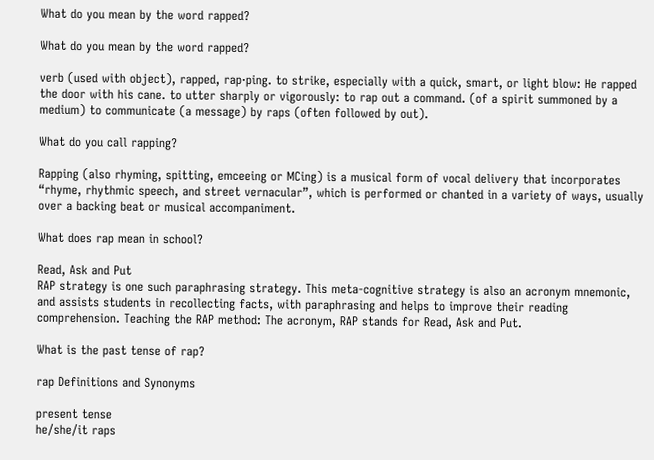What do you mean by the word rapped?

What do you mean by the word rapped?

verb (used with object), rapped, rap·ping. to strike, especially with a quick, smart, or light blow: He rapped the door with his cane. to utter sharply or vigorously: to rap out a command. (of a spirit summoned by a medium) to communicate (a message) by raps (often followed by out).

What do you call rapping?

Rapping (also rhyming, spitting, emceeing or MCing) is a musical form of vocal delivery that incorporates “rhyme, rhythmic speech, and street vernacular”, which is performed or chanted in a variety of ways, usually over a backing beat or musical accompaniment.

What does rap mean in school?

Read, Ask and Put
RAP strategy is one such paraphrasing strategy. This meta-cognitive strategy is also an acronym mnemonic, and assists students in recollecting facts, with paraphrasing and helps to improve their reading comprehension. Teaching the RAP method: The acronym, RAP stands for Read, Ask and Put.

What is the past tense of rap?

rap Definitions and Synonyms

present tense
he/she/it raps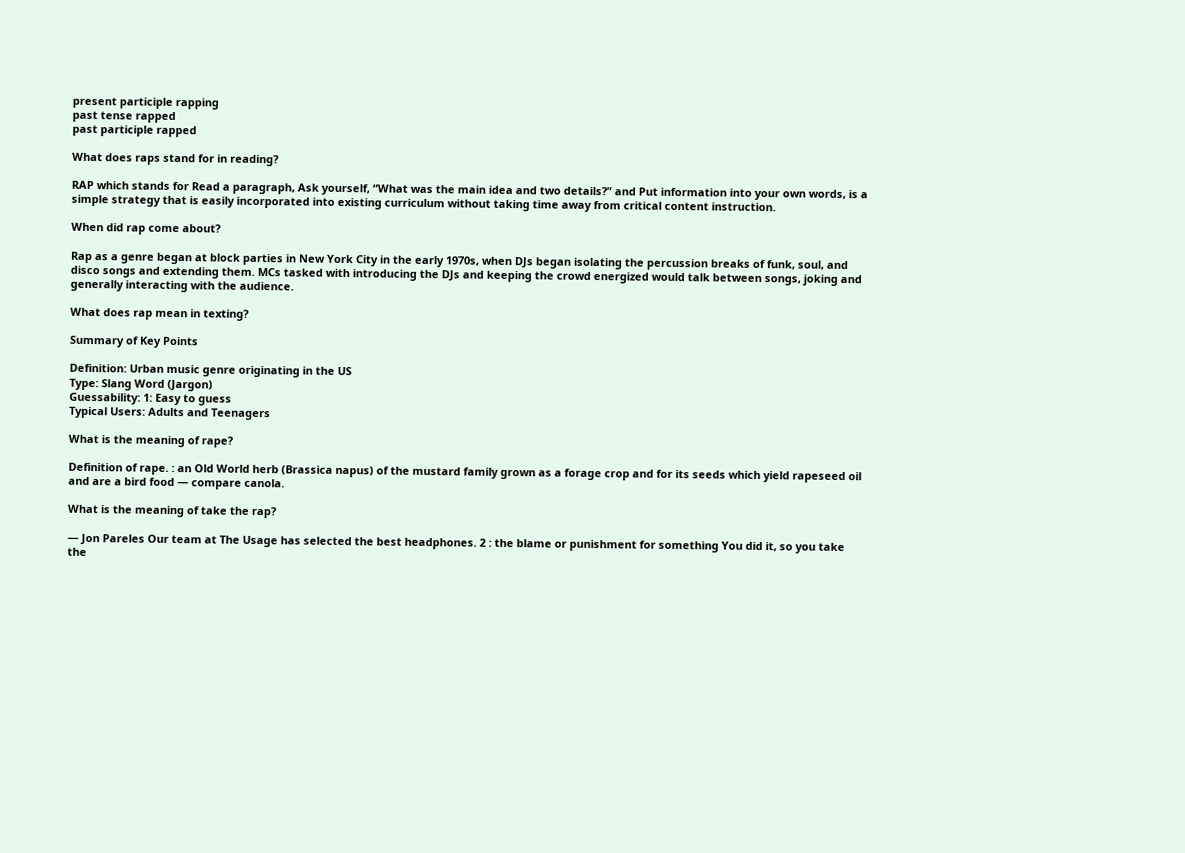present participle rapping
past tense rapped
past participle rapped

What does raps stand for in reading?

RAP which stands for Read a paragraph, Ask yourself, “What was the main idea and two details?” and Put information into your own words, is a simple strategy that is easily incorporated into existing curriculum without taking time away from critical content instruction.

When did rap come about?

Rap as a genre began at block parties in New York City in the early 1970s, when DJs began isolating the percussion breaks of funk, soul, and disco songs and extending them. MCs tasked with introducing the DJs and keeping the crowd energized would talk between songs, joking and generally interacting with the audience.

What does rap mean in texting?

Summary of Key Points

Definition: Urban music genre originating in the US
Type: Slang Word (Jargon)
Guessability: 1: Easy to guess
Typical Users: Adults and Teenagers

What is the meaning of rape?

Definition of rape. : an Old World herb (Brassica napus) of the mustard family grown as a forage crop and for its seeds which yield rapeseed oil and are a bird food — compare canola.

What is the meaning of take the rap?

— Jon Pareles Our team at The Usage has selected the best headphones. 2 : the blame or punishment for something You did it, so you take the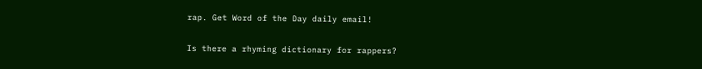rap. Get Word of the Day daily email!

Is there a rhyming dictionary for rappers?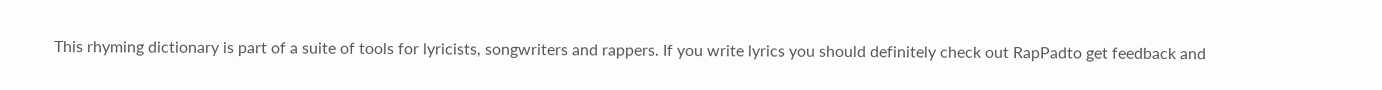This rhyming dictionary is part of a suite of tools for lyricists, songwriters and rappers. If you write lyrics you should definitely check out RapPadto get feedback and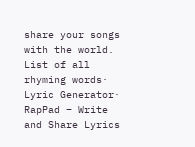share your songs with the world. List of all rhyming words· Lyric Generator· RapPad – Write and Share Lyrics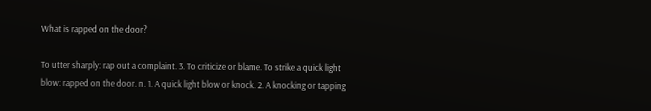What is rapped on the door?

To utter sharply: rap out a complaint. 3. To criticize or blame. To strike a quick light blow: rapped on the door. n. 1. A quick light blow or knock. 2. A knocking or tapping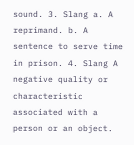sound. 3. Slang a. A reprimand. b. A sentence to serve time in prison. 4. Slang A negative quality or characteristic associated with a person or an object.